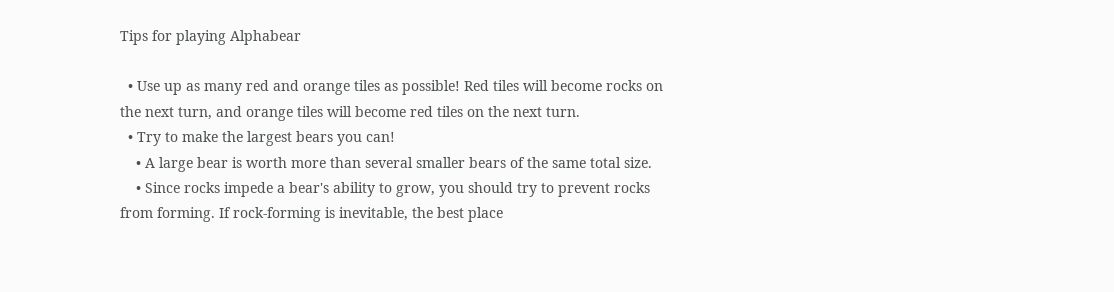Tips for playing Alphabear

  • Use up as many red and orange tiles as possible! Red tiles will become rocks on the next turn, and orange tiles will become red tiles on the next turn.
  • Try to make the largest bears you can!
    • A large bear is worth more than several smaller bears of the same total size.
    • Since rocks impede a bear's ability to grow, you should try to prevent rocks from forming. If rock-forming is inevitable, the best place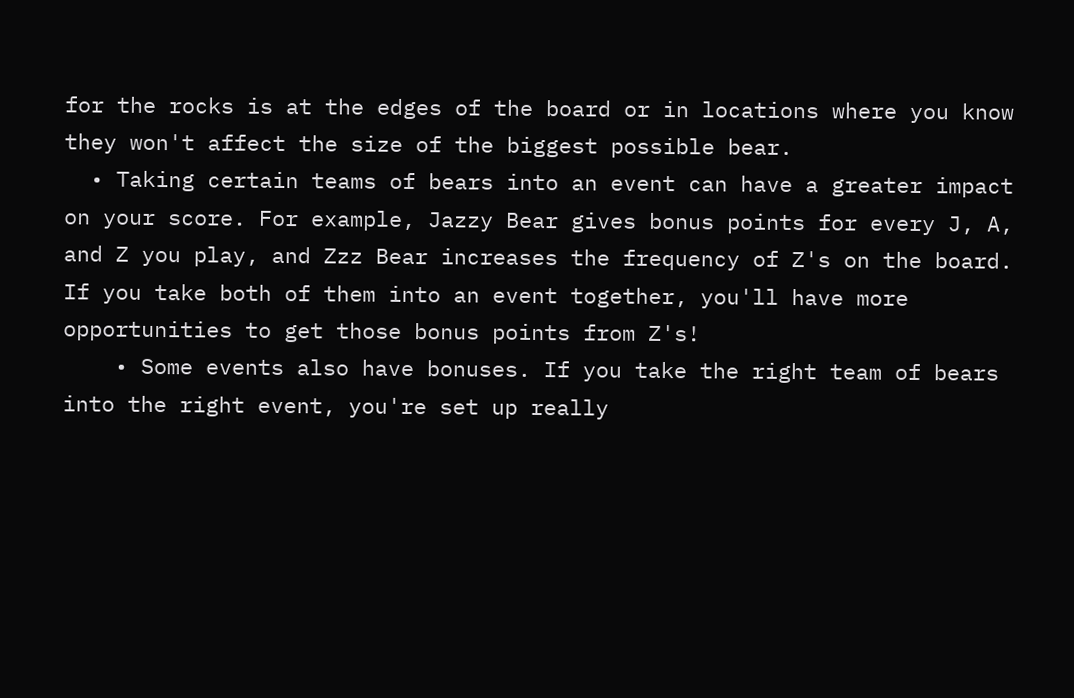for the rocks is at the edges of the board or in locations where you know they won't affect the size of the biggest possible bear.
  • Taking certain teams of bears into an event can have a greater impact on your score. For example, Jazzy Bear gives bonus points for every J, A, and Z you play, and Zzz Bear increases the frequency of Z's on the board. If you take both of them into an event together, you'll have more opportunities to get those bonus points from Z's!
    • Some events also have bonuses. If you take the right team of bears into the right event, you're set up really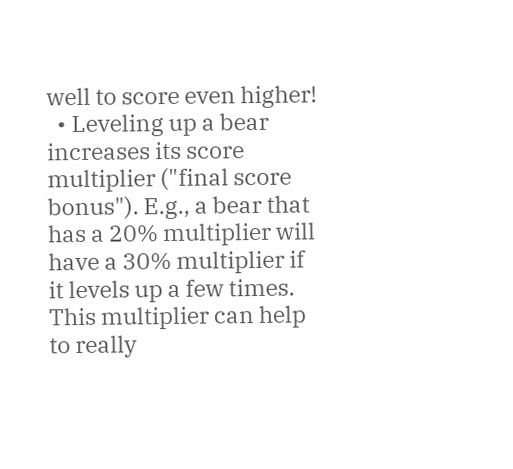well to score even higher!
  • Leveling up a bear increases its score multiplier ("final score bonus"). E.g., a bear that has a 20% multiplier will have a 30% multiplier if it levels up a few times. This multiplier can help to really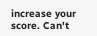increase your score. Can't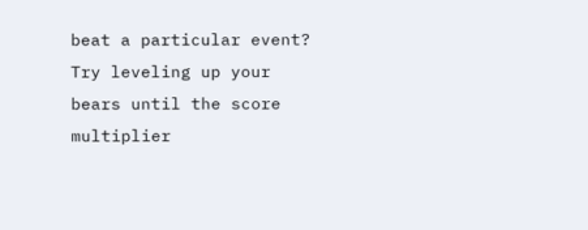beat a particular event? Try leveling up your bears until the score multiplier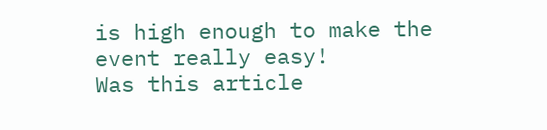is high enough to make the event really easy!
Was this article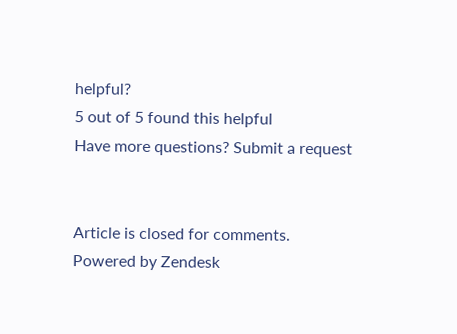helpful?
5 out of 5 found this helpful
Have more questions? Submit a request


Article is closed for comments.
Powered by Zendesk